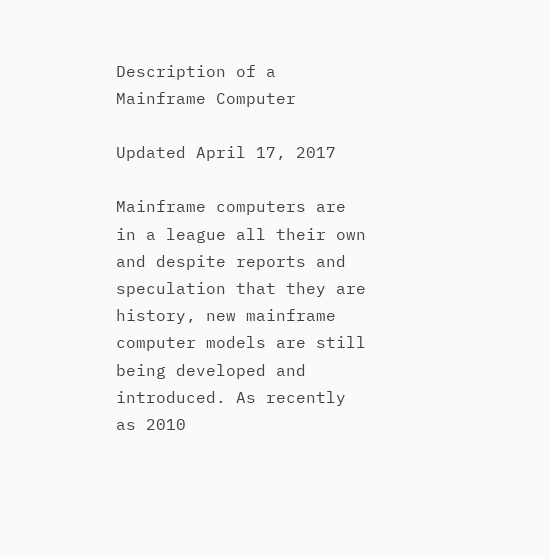Description of a Mainframe Computer

Updated April 17, 2017

Mainframe computers are in a league all their own and despite reports and speculation that they are history, new mainframe computer models are still being developed and introduced. As recently as 2010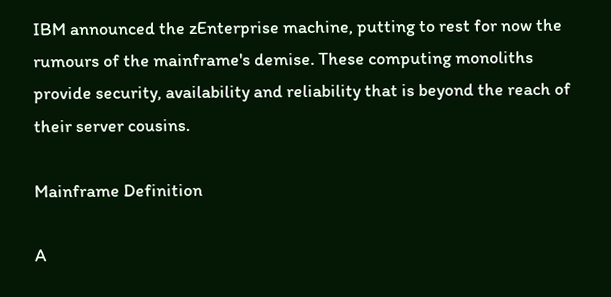IBM announced the zEnterprise machine, putting to rest for now the rumours of the mainframe's demise. These computing monoliths provide security, availability and reliability that is beyond the reach of their server cousins.

Mainframe Definition

A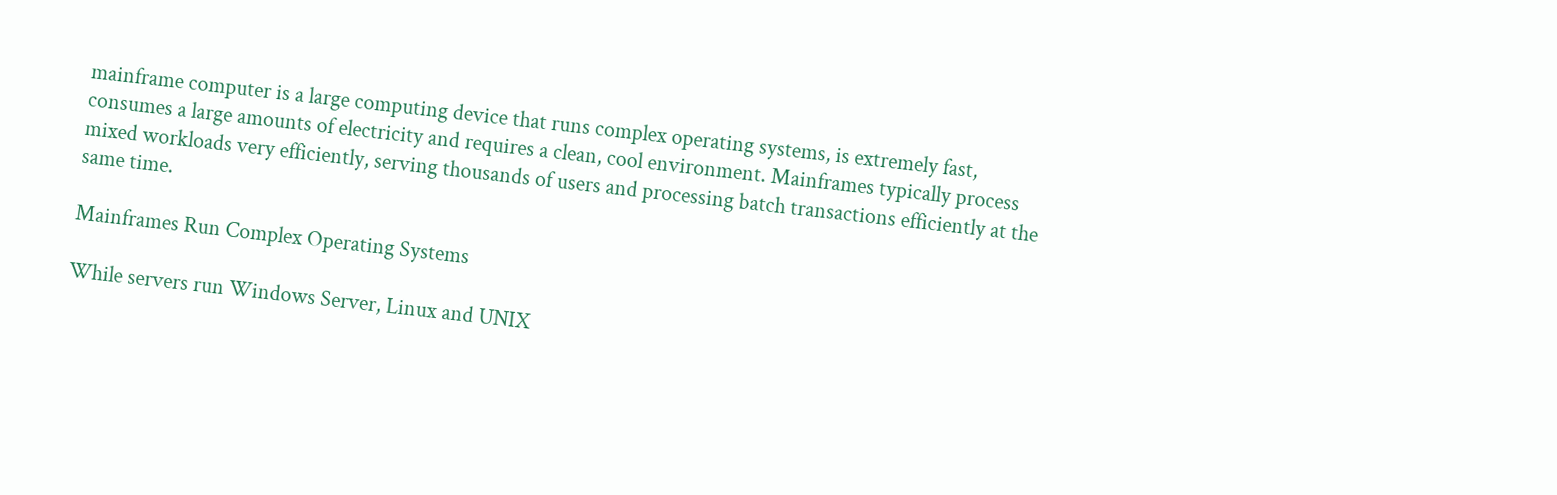mainframe computer is a large computing device that runs complex operating systems, is extremely fast, consumes a large amounts of electricity and requires a clean, cool environment. Mainframes typically process mixed workloads very efficiently, serving thousands of users and processing batch transactions efficiently at the same time.

Mainframes Run Complex Operating Systems

While servers run Windows Server, Linux and UNIX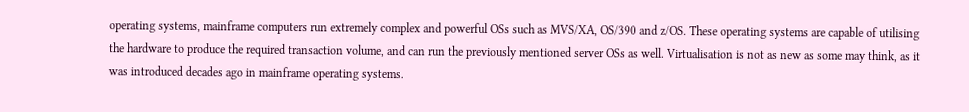operating systems, mainframe computers run extremely complex and powerful OSs such as MVS/XA, OS/390 and z/OS. These operating systems are capable of utilising the hardware to produce the required transaction volume, and can run the previously mentioned server OSs as well. Virtualisation is not as new as some may think, as it was introduced decades ago in mainframe operating systems.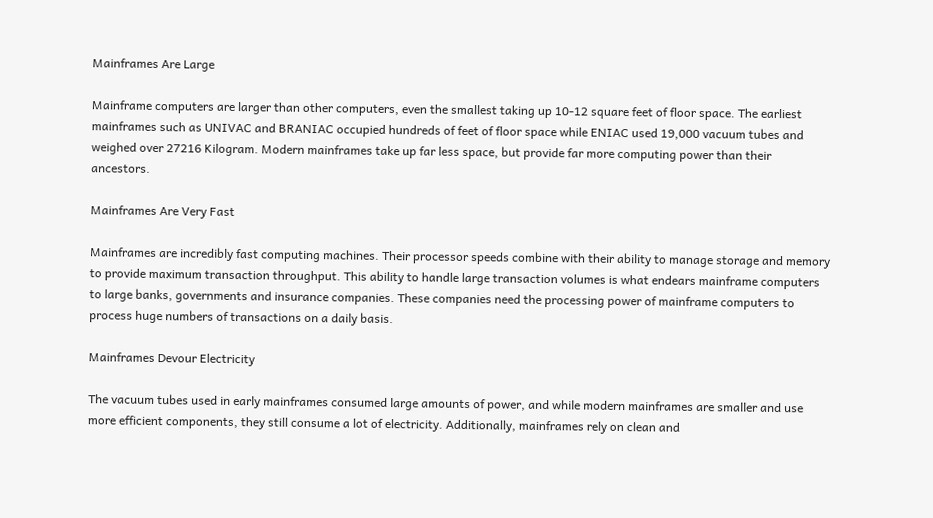Mainframes Are Large

Mainframe computers are larger than other computers, even the smallest taking up 10-12 square feet of floor space. The earliest mainframes such as UNIVAC and BRANIAC occupied hundreds of feet of floor space while ENIAC used 19,000 vacuum tubes and weighed over 27216 Kilogram. Modern mainframes take up far less space, but provide far more computing power than their ancestors.

Mainframes Are Very Fast

Mainframes are incredibly fast computing machines. Their processor speeds combine with their ability to manage storage and memory to provide maximum transaction throughput. This ability to handle large transaction volumes is what endears mainframe computers to large banks, governments and insurance companies. These companies need the processing power of mainframe computers to process huge numbers of transactions on a daily basis.

Mainframes Devour Electricity

The vacuum tubes used in early mainframes consumed large amounts of power, and while modern mainframes are smaller and use more efficient components, they still consume a lot of electricity. Additionally, mainframes rely on clean and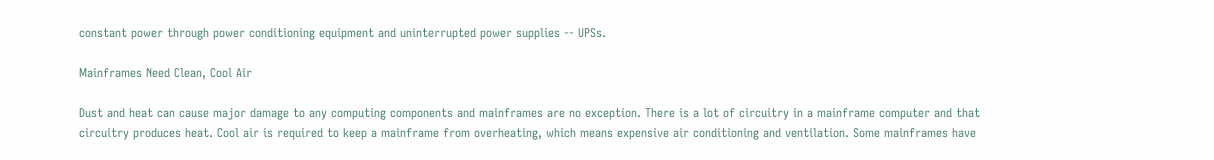constant power through power conditioning equipment and uninterrupted power supplies -- UPSs.

Mainframes Need Clean, Cool Air

Dust and heat can cause major damage to any computing components and mainframes are no exception. There is a lot of circuitry in a mainframe computer and that circuitry produces heat. Cool air is required to keep a mainframe from overheating, which means expensive air conditioning and ventilation. Some mainframes have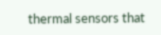thermal sensors that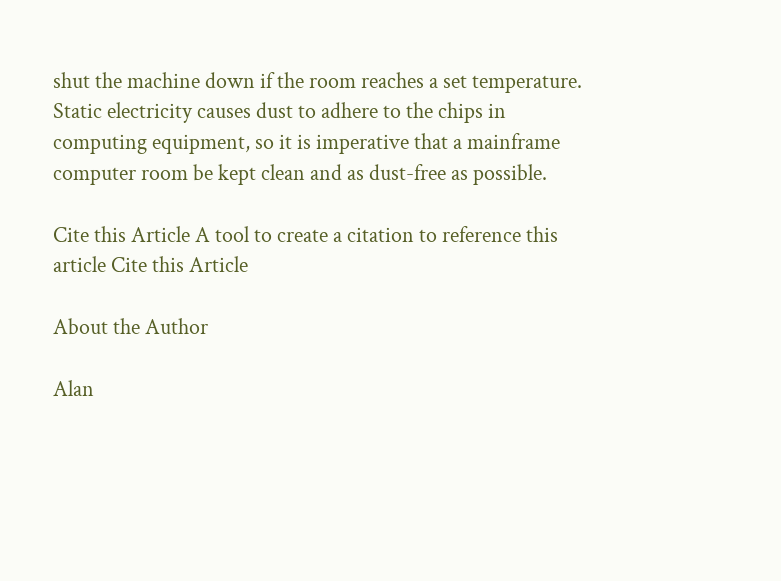shut the machine down if the room reaches a set temperature. Static electricity causes dust to adhere to the chips in computing equipment, so it is imperative that a mainframe computer room be kept clean and as dust-free as possible.

Cite this Article A tool to create a citation to reference this article Cite this Article

About the Author

Alan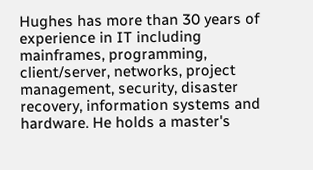Hughes has more than 30 years of experience in IT including mainframes, programming, client/server, networks, project management, security, disaster recovery, information systems and hardware. He holds a master's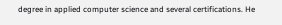degree in applied computer science and several certifications. He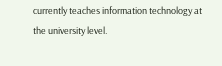currently teaches information technology at the university level.